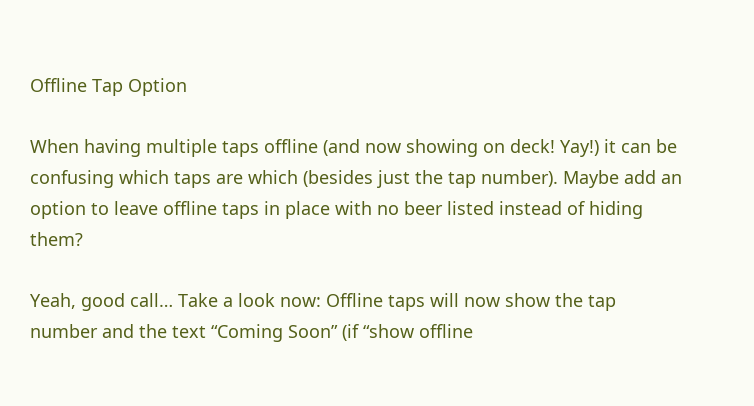Offline Tap Option

When having multiple taps offline (and now showing on deck! Yay!) it can be confusing which taps are which (besides just the tap number). Maybe add an option to leave offline taps in place with no beer listed instead of hiding them?

Yeah, good call… Take a look now: Offline taps will now show the tap number and the text “Coming Soon” (if “show offline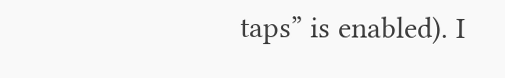taps” is enabled). I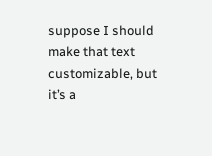suppose I should make that text customizable, but it’s a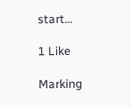start…

1 Like

Marking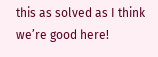this as solved as I think we’re good here!